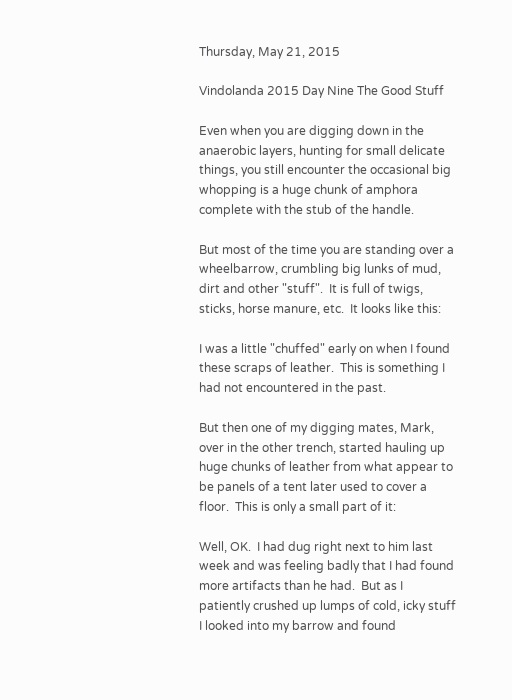Thursday, May 21, 2015

Vindolanda 2015 Day Nine The Good Stuff

Even when you are digging down in the anaerobic layers, hunting for small delicate things, you still encounter the occasional big whopping is a huge chunk of amphora complete with the stub of the handle.

But most of the time you are standing over a wheelbarrow, crumbling big lunks of mud, dirt and other "stuff".  It is full of twigs, sticks, horse manure, etc.  It looks like this:

I was a little "chuffed" early on when I found these scraps of leather.  This is something I had not encountered in the past.

But then one of my digging mates, Mark, over in the other trench, started hauling up huge chunks of leather from what appear to be panels of a tent later used to cover a floor.  This is only a small part of it:

Well, OK.  I had dug right next to him last week and was feeling badly that I had found more artifacts than he had.  But as I patiently crushed up lumps of cold, icky stuff I looked into my barrow and found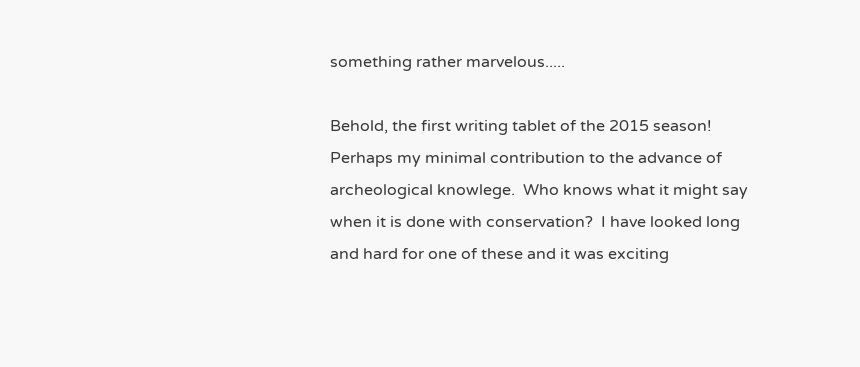something rather marvelous.....

Behold, the first writing tablet of the 2015 season!  Perhaps my minimal contribution to the advance of archeological knowlege.  Who knows what it might say when it is done with conservation?  I have looked long and hard for one of these and it was exciting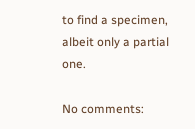to find a specimen, albeit only a partial one.

No comments: